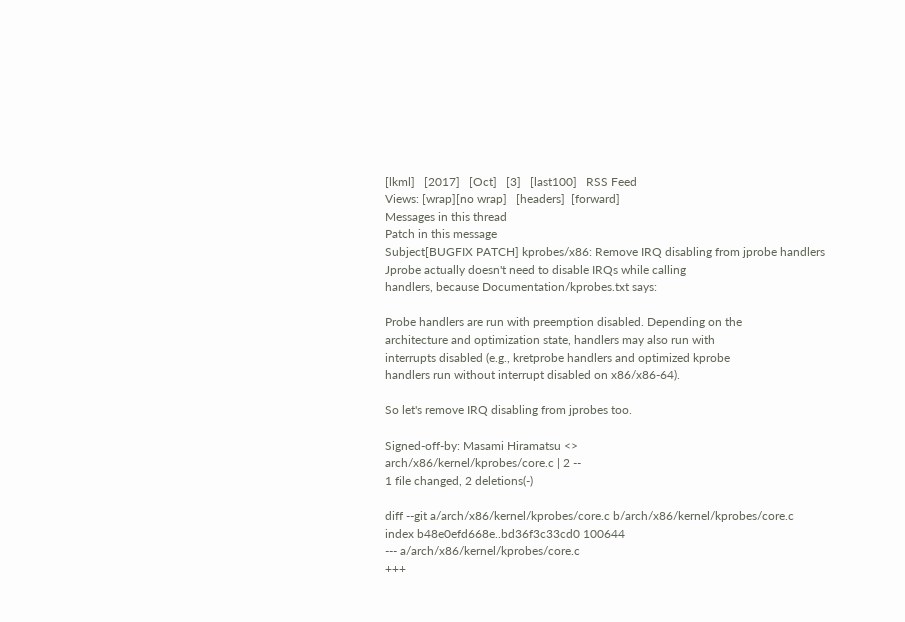[lkml]   [2017]   [Oct]   [3]   [last100]   RSS Feed
Views: [wrap][no wrap]   [headers]  [forward]
Messages in this thread
Patch in this message
Subject[BUGFIX PATCH] kprobes/x86: Remove IRQ disabling from jprobe handlers
Jprobe actually doesn't need to disable IRQs while calling
handlers, because Documentation/kprobes.txt says:

Probe handlers are run with preemption disabled. Depending on the
architecture and optimization state, handlers may also run with
interrupts disabled (e.g., kretprobe handlers and optimized kprobe
handlers run without interrupt disabled on x86/x86-64).

So let's remove IRQ disabling from jprobes too.

Signed-off-by: Masami Hiramatsu <>
arch/x86/kernel/kprobes/core.c | 2 --
1 file changed, 2 deletions(-)

diff --git a/arch/x86/kernel/kprobes/core.c b/arch/x86/kernel/kprobes/core.c
index b48e0efd668e..bd36f3c33cd0 100644
--- a/arch/x86/kernel/kprobes/core.c
+++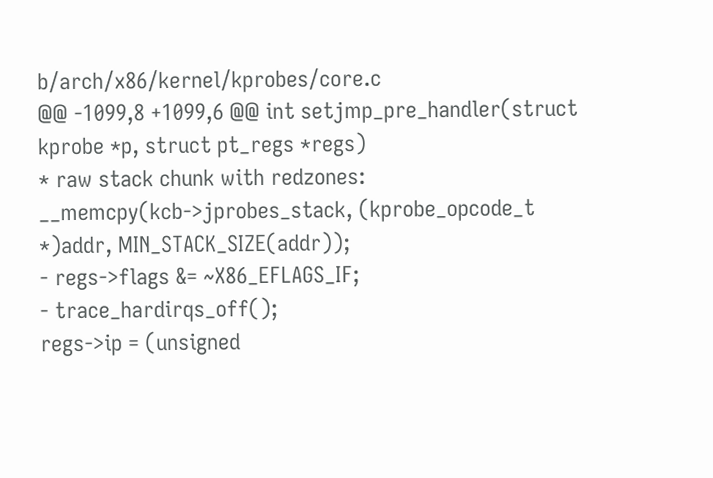b/arch/x86/kernel/kprobes/core.c
@@ -1099,8 +1099,6 @@ int setjmp_pre_handler(struct kprobe *p, struct pt_regs *regs)
* raw stack chunk with redzones:
__memcpy(kcb->jprobes_stack, (kprobe_opcode_t *)addr, MIN_STACK_SIZE(addr));
- regs->flags &= ~X86_EFLAGS_IF;
- trace_hardirqs_off();
regs->ip = (unsigned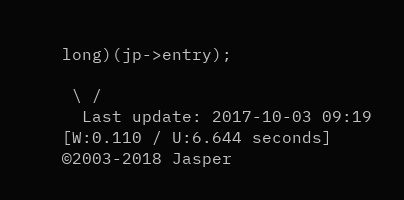long)(jp->entry);

 \ /
  Last update: 2017-10-03 09:19    [W:0.110 / U:6.644 seconds]
©2003-2018 Jasper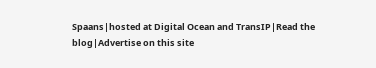Spaans|hosted at Digital Ocean and TransIP|Read the blog|Advertise on this site